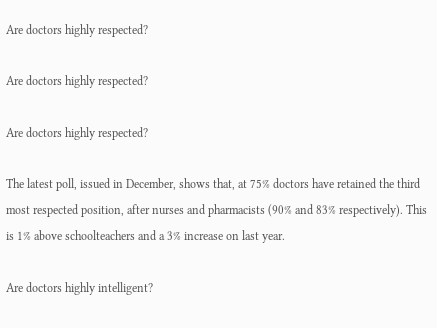Are doctors highly respected?

Are doctors highly respected?

Are doctors highly respected?

The latest poll, issued in December, shows that, at 75% doctors have retained the third most respected position, after nurses and pharmacists (90% and 83% respectively). This is 1% above schoolteachers and a 3% increase on last year.

Are doctors highly intelligent?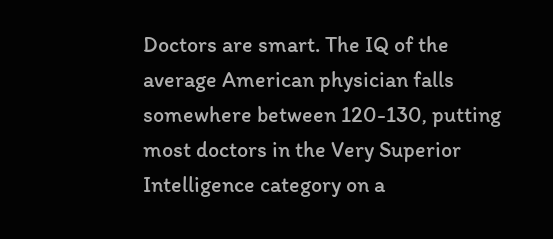Doctors are smart. The IQ of the average American physician falls somewhere between 120-130, putting most doctors in the Very Superior Intelligence category on a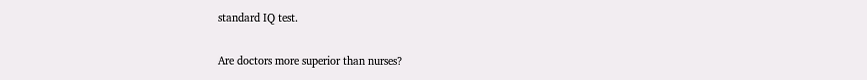standard IQ test.

Are doctors more superior than nurses?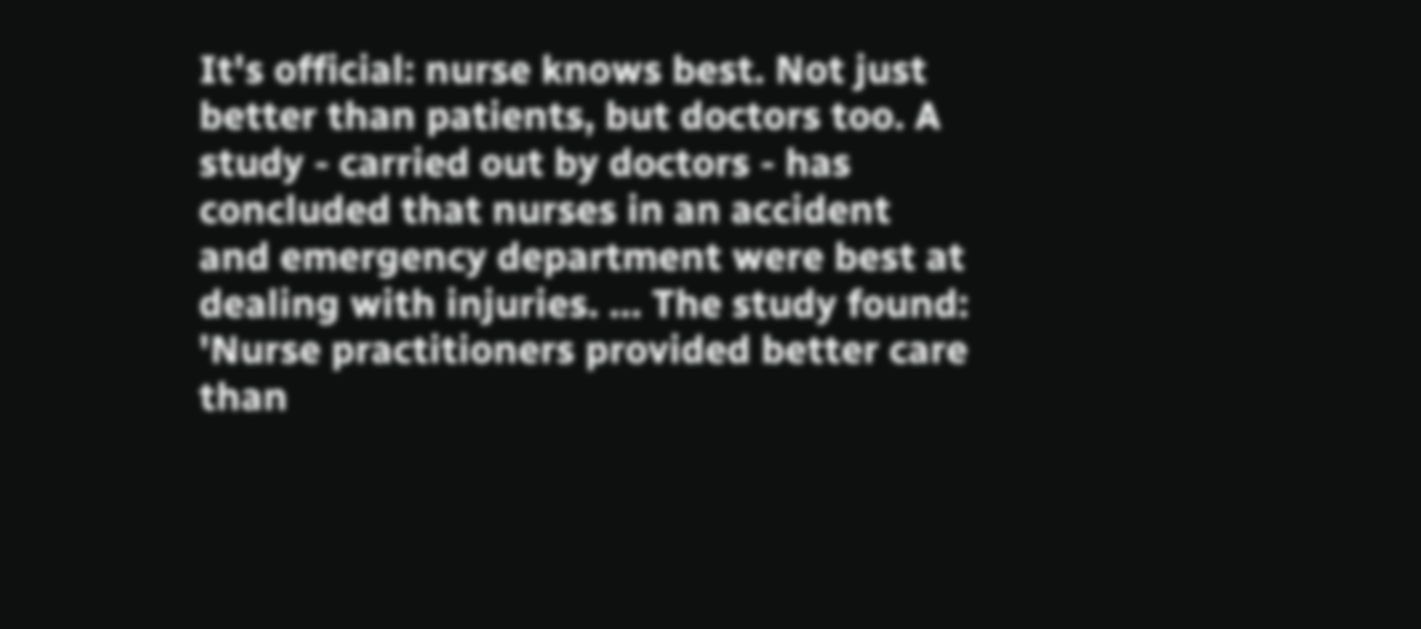It's official: nurse knows best. Not just better than patients, but doctors too. A study - carried out by doctors - has concluded that nurses in an accident and emergency department were best at dealing with injuries. ... The study found: 'Nurse practitioners provided better care than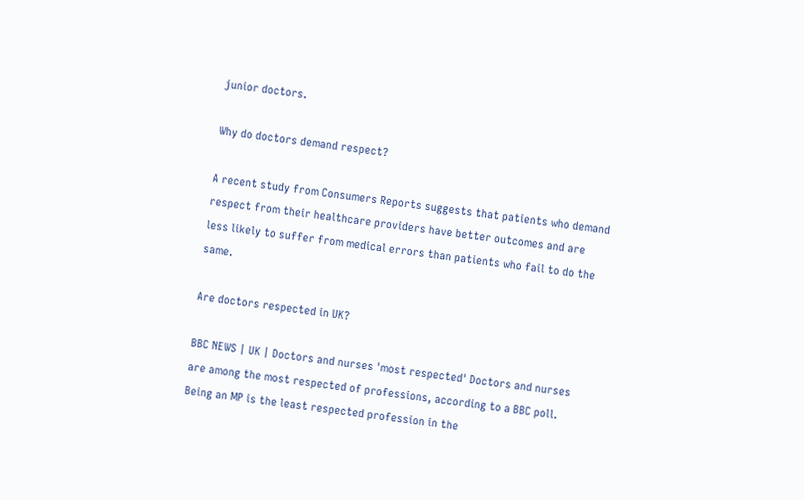junior doctors.

Why do doctors demand respect?

A recent study from Consumers Reports suggests that patients who demand respect from their healthcare providers have better outcomes and are less likely to suffer from medical errors than patients who fail to do the same.

Are doctors respected in UK?

BBC NEWS | UK | Doctors and nurses 'most respected' Doctors and nurses are among the most respected of professions, according to a BBC poll. Being an MP is the least respected profession in the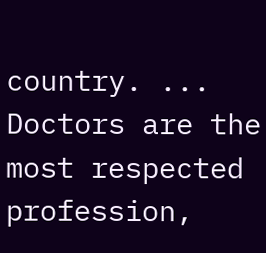country. ... Doctors are the most respected profession,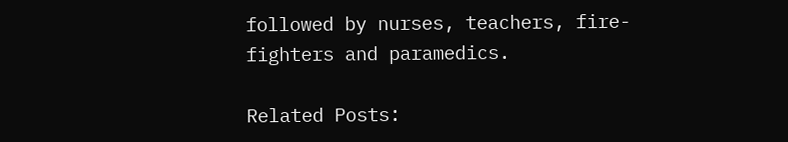followed by nurses, teachers, fire-fighters and paramedics.

Related Posts: